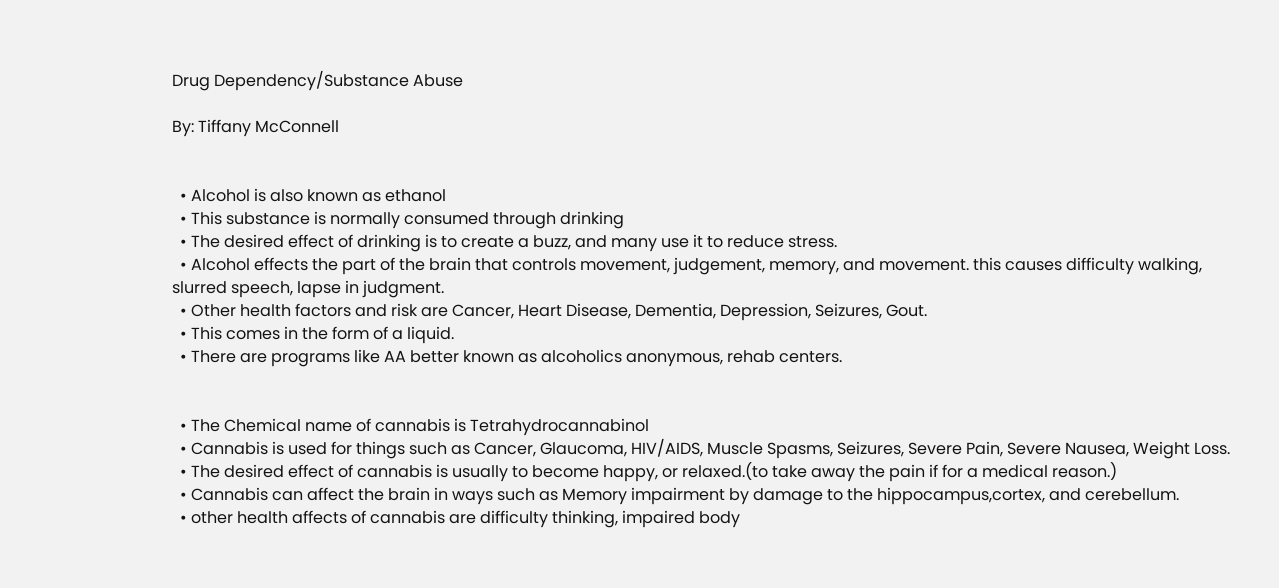Drug Dependency/Substance Abuse

By: Tiffany McConnell


  • Alcohol is also known as ethanol
  • This substance is normally consumed through drinking
  • The desired effect of drinking is to create a buzz, and many use it to reduce stress.
  • Alcohol effects the part of the brain that controls movement, judgement, memory, and movement. this causes difficulty walking, slurred speech, lapse in judgment.
  • Other health factors and risk are Cancer, Heart Disease, Dementia, Depression, Seizures, Gout.
  • This comes in the form of a liquid.
  • There are programs like AA better known as alcoholics anonymous, rehab centers.


  • The Chemical name of cannabis is Tetrahydrocannabinol
  • Cannabis is used for things such as Cancer, Glaucoma, HIV/AIDS, Muscle Spasms, Seizures, Severe Pain, Severe Nausea, Weight Loss.
  • The desired effect of cannabis is usually to become happy, or relaxed.(to take away the pain if for a medical reason.)
  • Cannabis can affect the brain in ways such as Memory impairment by damage to the hippocampus,cortex, and cerebellum.
  • other health affects of cannabis are difficulty thinking, impaired body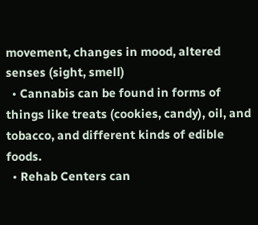movement, changes in mood, altered senses (sight, smell)
  • Cannabis can be found in forms of things like treats (cookies, candy), oil, and tobacco, and different kinds of edible foods.
  • Rehab Centers can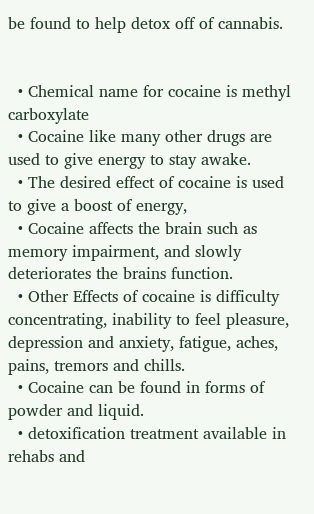be found to help detox off of cannabis.


  • Chemical name for cocaine is methyl carboxylate
  • Cocaine like many other drugs are used to give energy to stay awake.
  • The desired effect of cocaine is used to give a boost of energy,
  • Cocaine affects the brain such as memory impairment, and slowly deteriorates the brains function.
  • Other Effects of cocaine is difficulty concentrating, inability to feel pleasure, depression and anxiety, fatigue, aches, pains, tremors and chills.
  • Cocaine can be found in forms of powder and liquid.
  • detoxification treatment available in rehabs and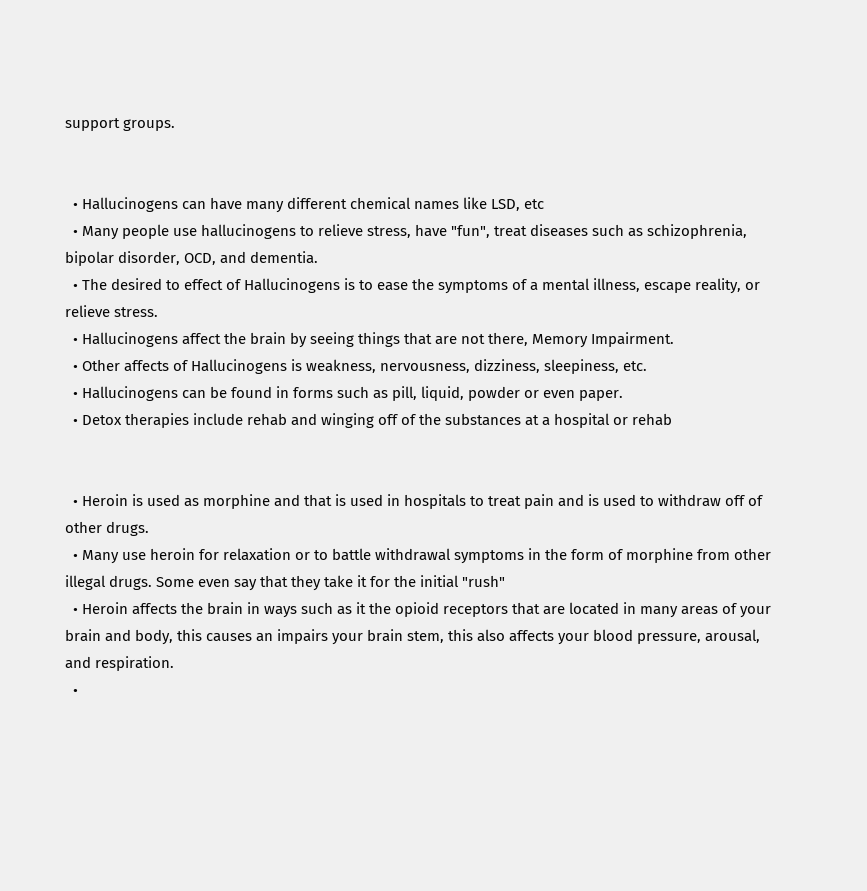support groups.


  • Hallucinogens can have many different chemical names like LSD, etc
  • Many people use hallucinogens to relieve stress, have "fun", treat diseases such as schizophrenia, bipolar disorder, OCD, and dementia.
  • The desired to effect of Hallucinogens is to ease the symptoms of a mental illness, escape reality, or relieve stress.
  • Hallucinogens affect the brain by seeing things that are not there, Memory Impairment.
  • Other affects of Hallucinogens is weakness, nervousness, dizziness, sleepiness, etc.
  • Hallucinogens can be found in forms such as pill, liquid, powder or even paper.
  • Detox therapies include rehab and winging off of the substances at a hospital or rehab


  • Heroin is used as morphine and that is used in hospitals to treat pain and is used to withdraw off of other drugs.
  • Many use heroin for relaxation or to battle withdrawal symptoms in the form of morphine from other illegal drugs. Some even say that they take it for the initial "rush"
  • Heroin affects the brain in ways such as it the opioid receptors that are located in many areas of your brain and body, this causes an impairs your brain stem, this also affects your blood pressure, arousal, and respiration.
  •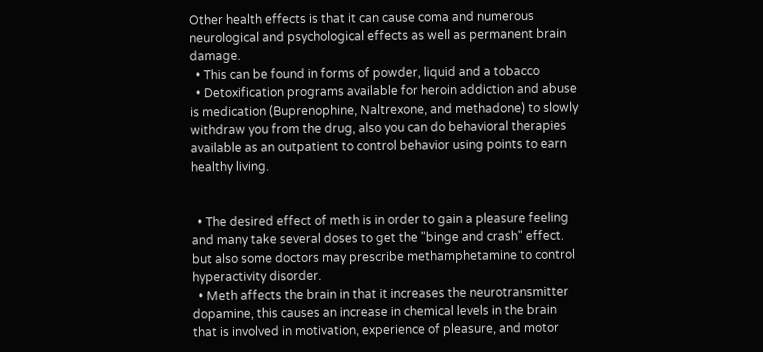Other health effects is that it can cause coma and numerous neurological and psychological effects as well as permanent brain damage.
  • This can be found in forms of powder, liquid and a tobacco
  • Detoxification programs available for heroin addiction and abuse is medication (Buprenophine, Naltrexone, and methadone) to slowly withdraw you from the drug, also you can do behavioral therapies available as an outpatient to control behavior using points to earn healthy living.


  • The desired effect of meth is in order to gain a pleasure feeling and many take several doses to get the "binge and crash" effect. but also some doctors may prescribe methamphetamine to control hyperactivity disorder.
  • Meth affects the brain in that it increases the neurotransmitter dopamine, this causes an increase in chemical levels in the brain that is involved in motivation, experience of pleasure, and motor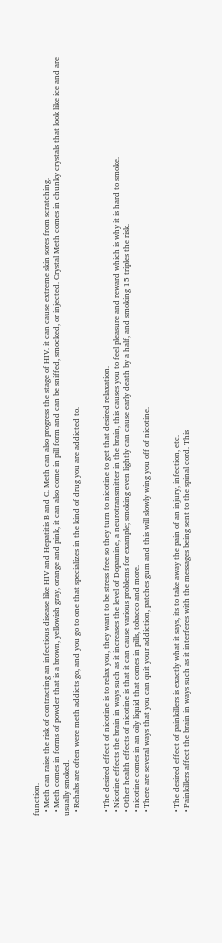function.
  • Meth can raise the risk of contracting an infectious disease like HIV and Hepatitis B and C. Meth can also progress the stage of HIV. it can cause extreme skin sores from scratching.
  • Meth comes in forms of powder that is a brown, yellowish gray, orange and pink, it can also come in pill form and can be sniffed, smocked, or injected. Crystal Meth comes in chunky crystals that look like ice and are usually smoked.
  • Rehabs are often were meth addicts go, and you go to one that specializes in the kind of drug you are addicted to.


  • The desired effect of nicotine is to relax you, they want to be stress free so they turn to nicotine to get that desired relaxation.
  • Nicotine effects the brain in ways such as it increases the level of Dopamine, a neurotransmitter in the brain, this causes you to feel pleasure and reward which is why it is hard to smoke.
  • Other health effects of nicotine is that it can cause various problems for example; smoking even lightly can cause early death by a half, and smoking 15 triples the risk.
  • nicotine comes in an oily liquid that comes in pills, tobacco and more.
  • There are several ways that you can quit your addiction, patches gum and this will slowly wing you off of nicotine.


  • The desired effect of painkillers is exactly what it says, its to take away the pain of an injury, infection, etc.
  • Painkillers affect the brain in ways such as it interferes with the messages being sent to the spinal cord. This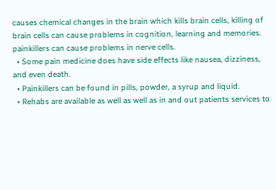causes chemical changes in the brain which kills brain cells, killing of brain cells can cause problems in cognition, learning and memories. painkillers can cause problems in nerve cells.
  • Some pain medicine does have side effects like nausea, dizziness, and even death.
  • Painkillers can be found in pills, powder, a syrup and liquid.
  • Rehabs are available as well as well as in and out patients services to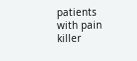patients with pain killer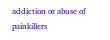addiction or abuse of painkillers